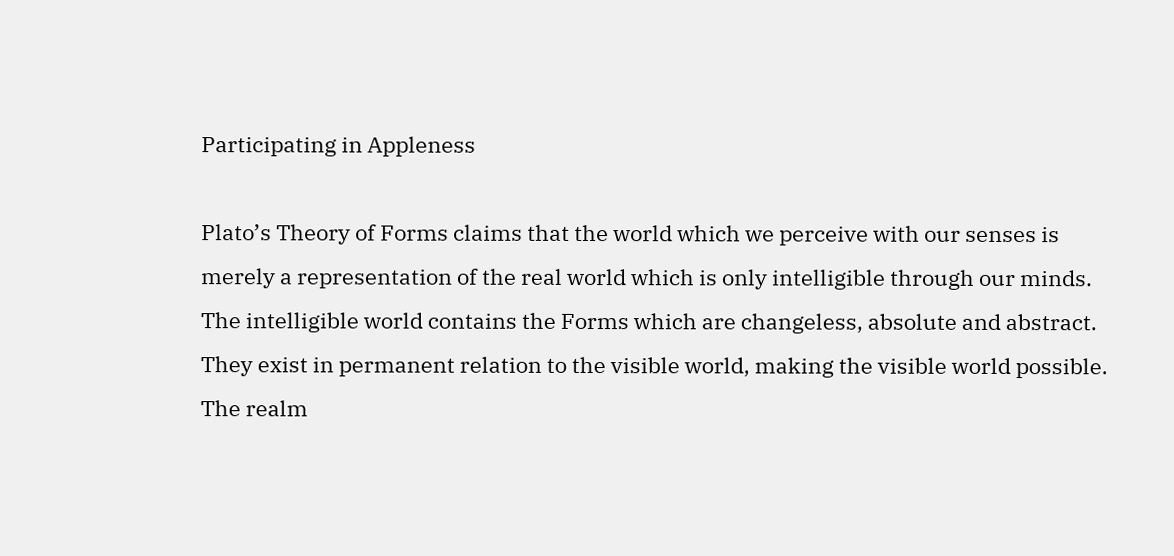Participating in Appleness

Plato’s Theory of Forms claims that the world which we perceive with our senses is merely a representation of the real world which is only intelligible through our minds. The intelligible world contains the Forms which are changeless, absolute and abstract. They exist in permanent relation to the visible world, making the visible world possible. The realm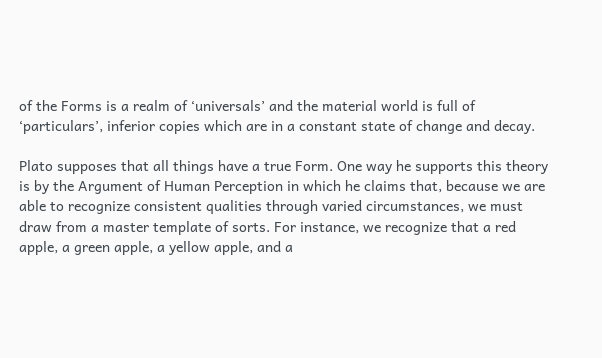of the Forms is a realm of ‘universals’ and the material world is full of ‘particulars’, inferior copies which are in a constant state of change and decay.

Plato supposes that all things have a true Form. One way he supports this theory is by the Argument of Human Perception in which he claims that, because we are able to recognize consistent qualities through varied circumstances, we must draw from a master template of sorts. For instance, we recognize that a red apple, a green apple, a yellow apple, and a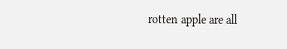rotten apple are all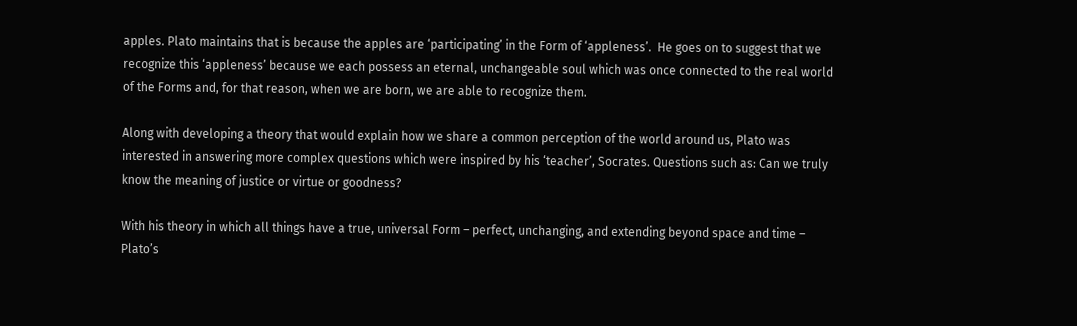apples. Plato maintains that is because the apples are ‘participating’ in the Form of ‘appleness’.  He goes on to suggest that we recognize this ‘appleness’ because we each possess an eternal, unchangeable soul which was once connected to the real world of the Forms and, for that reason, when we are born, we are able to recognize them.

Along with developing a theory that would explain how we share a common perception of the world around us, Plato was interested in answering more complex questions which were inspired by his ‘teacher’, Socrates. Questions such as: Can we truly know the meaning of justice or virtue or goodness?

With his theory in which all things have a true, universal Form – perfect, unchanging, and extending beyond space and time – Plato’s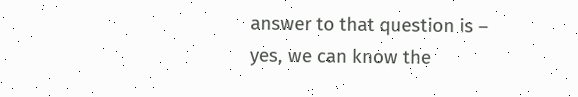answer to that question is – yes, we can know the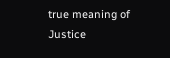true meaning of Justice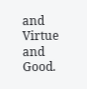and Virtue and Good.